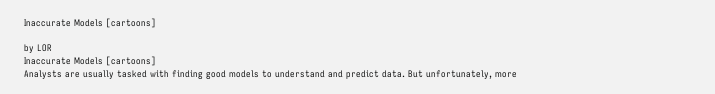Inaccurate Models [cartoons]

by LOR
Inaccurate Models [cartoons]
Analysts are usually tasked with finding good models to understand and predict data. But unfortunately, more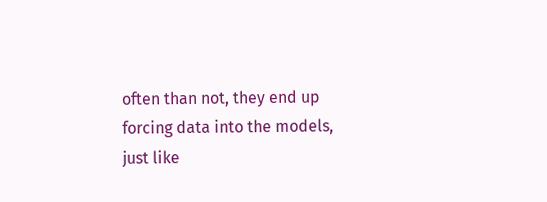often than not, they end up forcing data into the models, just like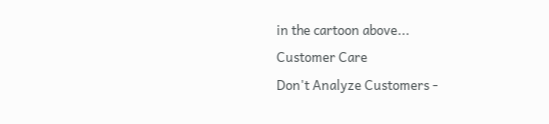in the cartoon above...
Customer Care
Don't Analyze Customers -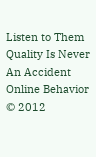Listen to Them
Quality Is Never An Accident
Online Behavior © 2012